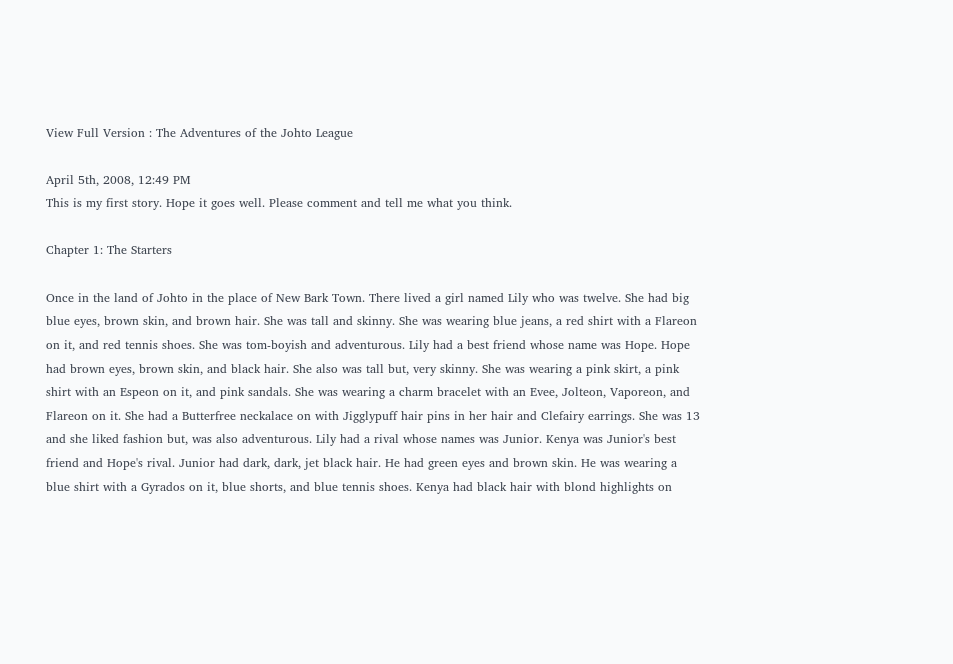View Full Version : The Adventures of the Johto League

April 5th, 2008, 12:49 PM
This is my first story. Hope it goes well. Please comment and tell me what you think.

Chapter 1: The Starters

Once in the land of Johto in the place of New Bark Town. There lived a girl named Lily who was twelve. She had big blue eyes, brown skin, and brown hair. She was tall and skinny. She was wearing blue jeans, a red shirt with a Flareon on it, and red tennis shoes. She was tom-boyish and adventurous. Lily had a best friend whose name was Hope. Hope had brown eyes, brown skin, and black hair. She also was tall but, very skinny. She was wearing a pink skirt, a pink shirt with an Espeon on it, and pink sandals. She was wearing a charm bracelet with an Evee, Jolteon, Vaporeon, and Flareon on it. She had a Butterfree neckalace on with Jigglypuff hair pins in her hair and Clefairy earrings. She was 13 and she liked fashion but, was also adventurous. Lily had a rival whose names was Junior. Kenya was Junior's best friend and Hope's rival. Junior had dark, dark, jet black hair. He had green eyes and brown skin. He was wearing a blue shirt with a Gyrados on it, blue shorts, and blue tennis shoes. Kenya had black hair with blond highlights on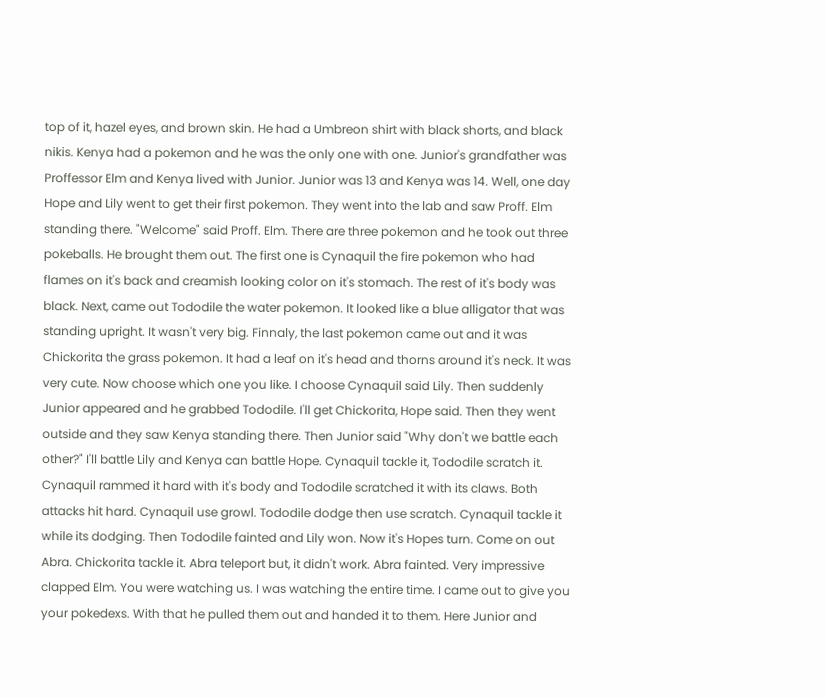top of it, hazel eyes, and brown skin. He had a Umbreon shirt with black shorts, and black nikis. Kenya had a pokemon and he was the only one with one. Junior's grandfather was Proffessor Elm and Kenya lived with Junior. Junior was 13 and Kenya was 14. Well, one day Hope and Lily went to get their first pokemon. They went into the lab and saw Proff. Elm standing there. "Welcome" said Proff. Elm. There are three pokemon and he took out three pokeballs. He brought them out. The first one is Cynaquil the fire pokemon who had flames on it's back and creamish looking color on it's stomach. The rest of it's body was black. Next, came out Tododile the water pokemon. It looked like a blue alligator that was standing upright. It wasn't very big. Finnaly, the last pokemon came out and it was Chickorita the grass pokemon. It had a leaf on it's head and thorns around it's neck. It was very cute. Now choose which one you like. I choose Cynaquil said Lily. Then suddenly Junior appeared and he grabbed Tododile. I'll get Chickorita, Hope said. Then they went outside and they saw Kenya standing there. Then Junior said "Why don't we battle each other?" I'll battle Lily and Kenya can battle Hope. Cynaquil tackle it, Tododile scratch it. Cynaquil rammed it hard with it's body and Tododile scratched it with its claws. Both attacks hit hard. Cynaquil use growl. Tododile dodge then use scratch. Cynaquil tackle it while its dodging. Then Tododile fainted and Lily won. Now it's Hopes turn. Come on out Abra. Chickorita tackle it. Abra teleport but, it didn't work. Abra fainted. Very impressive clapped Elm. You were watching us. I was watching the entire time. I came out to give you your pokedexs. With that he pulled them out and handed it to them. Here Junior and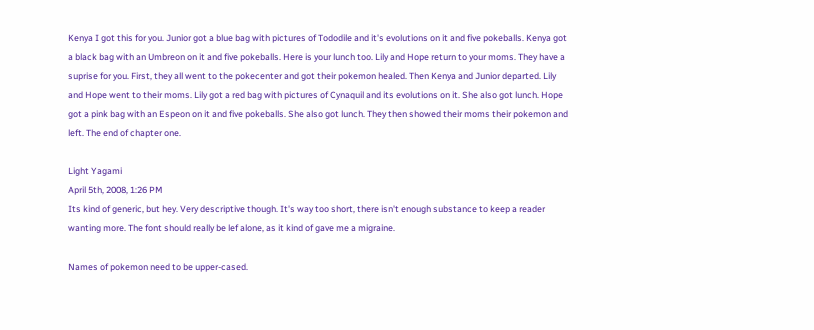Kenya I got this for you. Junior got a blue bag with pictures of Tododile and it's evolutions on it and five pokeballs. Kenya got a black bag with an Umbreon on it and five pokeballs. Here is your lunch too. Lily and Hope return to your moms. They have a suprise for you. First, they all went to the pokecenter and got their pokemon healed. Then Kenya and Junior departed. Lily and Hope went to their moms. Lily got a red bag with pictures of Cynaquil and its evolutions on it. She also got lunch. Hope got a pink bag with an Espeon on it and five pokeballs. She also got lunch. They then showed their moms their pokemon and left. The end of chapter one.

Light Yagami
April 5th, 2008, 1:26 PM
Its kind of generic, but hey. Very descriptive though. It's way too short, there isn't enough substance to keep a reader wanting more. The font should really be lef alone, as it kind of gave me a migraine.

Names of pokemon need to be upper-cased.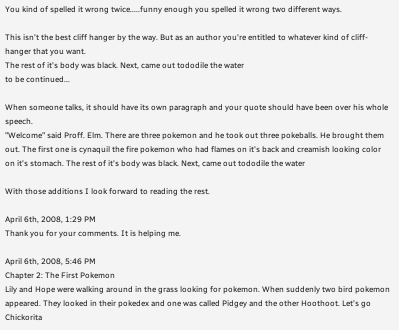You kind of spelled it wrong twice.....funny enough you spelled it wrong two different ways.

This isn't the best cliff hanger by the way. But as an author you're entitled to whatever kind of cliff-hanger that you want.
The rest of it's body was black. Next, came out tododile the water
to be continued...

When someone talks, it should have its own paragraph and your quote should have been over his whole speech.
"Welcome" said Proff. Elm. There are three pokemon and he took out three pokeballs. He brought them out. The first one is cynaquil the fire pokemon who had flames on it's back and creamish looking color on it's stomach. The rest of it's body was black. Next, came out tododile the water

With those additions I look forward to reading the rest.

April 6th, 2008, 1:29 PM
Thank you for your comments. It is helping me.

April 6th, 2008, 5:46 PM
Chapter 2: The First Pokemon
Lily and Hope were walking around in the grass looking for pokemon. When suddenly two bird pokemon appeared. They looked in their pokedex and one was called Pidgey and the other Hoothoot. Let's go Chickorita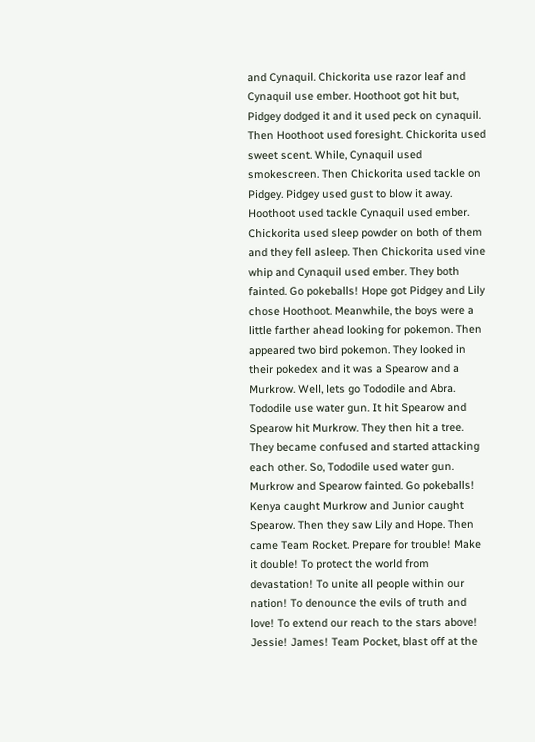and Cynaquil. Chickorita use razor leaf and Cynaquil use ember. Hoothoot got hit but, Pidgey dodged it and it used peck on cynaquil. Then Hoothoot used foresight. Chickorita used sweet scent. While, Cynaquil used smokescreen. Then Chickorita used tackle on Pidgey. Pidgey used gust to blow it away. Hoothoot used tackle Cynaquil used ember. Chickorita used sleep powder on both of them and they fell asleep. Then Chickorita used vine whip and Cynaquil used ember. They both fainted. Go pokeballs! Hope got Pidgey and Lily chose Hoothoot. Meanwhile, the boys were a little farther ahead looking for pokemon. Then appeared two bird pokemon. They looked in their pokedex and it was a Spearow and a Murkrow. Well, lets go Tododile and Abra. Tododile use water gun. It hit Spearow and Spearow hit Murkrow. They then hit a tree. They became confused and started attacking each other. So, Tododile used water gun. Murkrow and Spearow fainted. Go pokeballs! Kenya caught Murkrow and Junior caught Spearow. Then they saw Lily and Hope. Then came Team Rocket. Prepare for trouble! Make it double! To protect the world from devastation! To unite all people within our nation! To denounce the evils of truth and love! To extend our reach to the stars above! Jessie! James! Team Pocket, blast off at the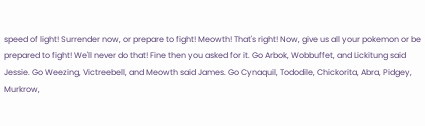speed of light! Surrender now, or prepare to fight! Meowth! That's right! Now, give us all your pokemon or be prepared to fight! We'll never do that! Fine then you asked for it. Go Arbok, Wobbuffet, and Lickitung said Jessie. Go Weezing, Victreebell, and Meowth said James. Go Cynaquil, Tododile, Chickorita, Abra, Pidgey, Murkrow,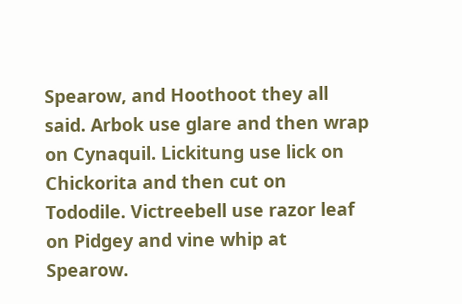Spearow, and Hoothoot they all said. Arbok use glare and then wrap on Cynaquil. Lickitung use lick on Chickorita and then cut on Tododile. Victreebell use razor leaf on Pidgey and vine whip at Spearow.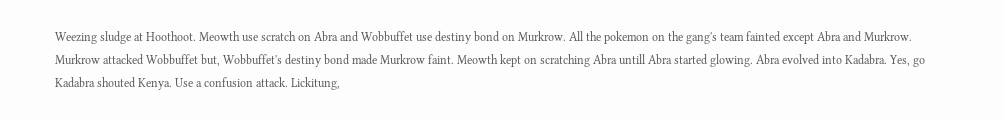Weezing sludge at Hoothoot. Meowth use scratch on Abra and Wobbuffet use destiny bond on Murkrow. All the pokemon on the gang's team fainted except Abra and Murkrow. Murkrow attacked Wobbuffet but, Wobbuffet's destiny bond made Murkrow faint. Meowth kept on scratching Abra untill Abra started glowing. Abra evolved into Kadabra. Yes, go Kadabra shouted Kenya. Use a confusion attack. Lickitung,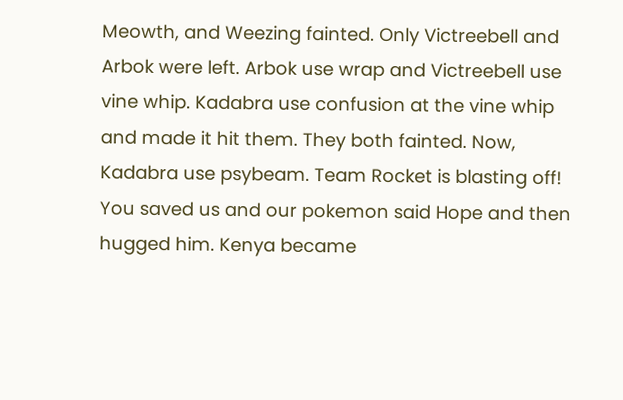Meowth, and Weezing fainted. Only Victreebell and Arbok were left. Arbok use wrap and Victreebell use vine whip. Kadabra use confusion at the vine whip and made it hit them. They both fainted. Now, Kadabra use psybeam. Team Rocket is blasting off! You saved us and our pokemon said Hope and then hugged him. Kenya became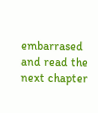embarrased and read the next chapter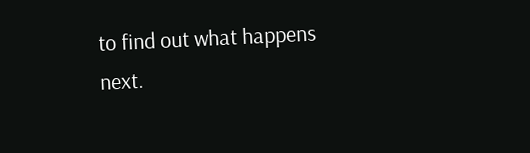to find out what happens next.